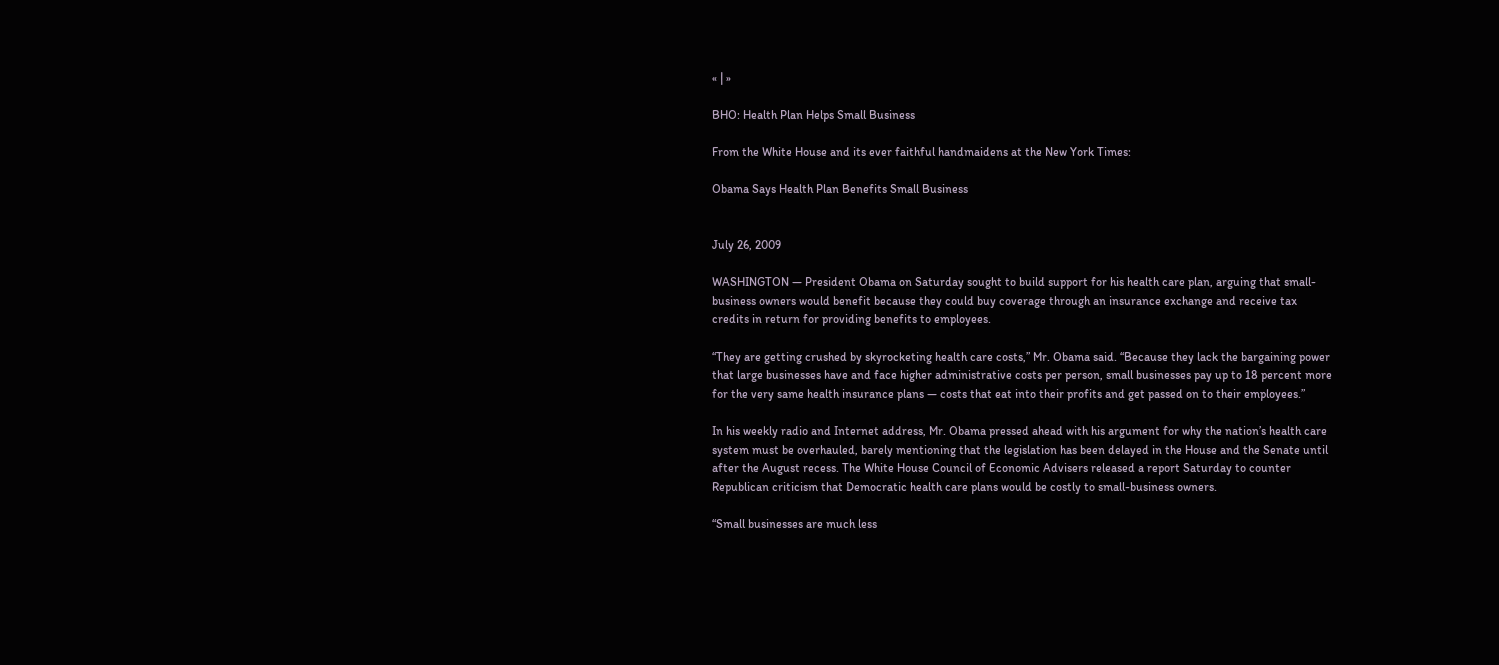« | »

BHO: Health Plan Helps Small Business

From the White House and its ever faithful handmaidens at the New York Times:

Obama Says Health Plan Benefits Small Business


July 26, 2009

WASHINGTON — President Obama on Saturday sought to build support for his health care plan, arguing that small-business owners would benefit because they could buy coverage through an insurance exchange and receive tax credits in return for providing benefits to employees.

“They are getting crushed by skyrocketing health care costs,” Mr. Obama said. “Because they lack the bargaining power that large businesses have and face higher administrative costs per person, small businesses pay up to 18 percent more for the very same health insurance plans — costs that eat into their profits and get passed on to their employees.”

In his weekly radio and Internet address, Mr. Obama pressed ahead with his argument for why the nation’s health care system must be overhauled, barely mentioning that the legislation has been delayed in the House and the Senate until after the August recess. The White House Council of Economic Advisers released a report Saturday to counter Republican criticism that Democratic health care plans would be costly to small-business owners.

“Small businesses are much less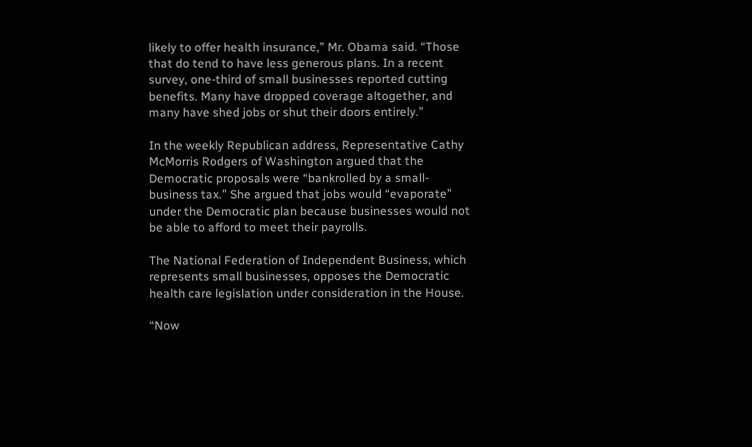likely to offer health insurance,” Mr. Obama said. “Those that do tend to have less generous plans. In a recent survey, one-third of small businesses reported cutting benefits. Many have dropped coverage altogether, and many have shed jobs or shut their doors entirely.”

In the weekly Republican address, Representative Cathy McMorris Rodgers of Washington argued that the Democratic proposals were “bankrolled by a small-business tax.” She argued that jobs would “evaporate” under the Democratic plan because businesses would not be able to afford to meet their payrolls.

The National Federation of Independent Business, which represents small businesses, opposes the Democratic health care legislation under consideration in the House.

“Now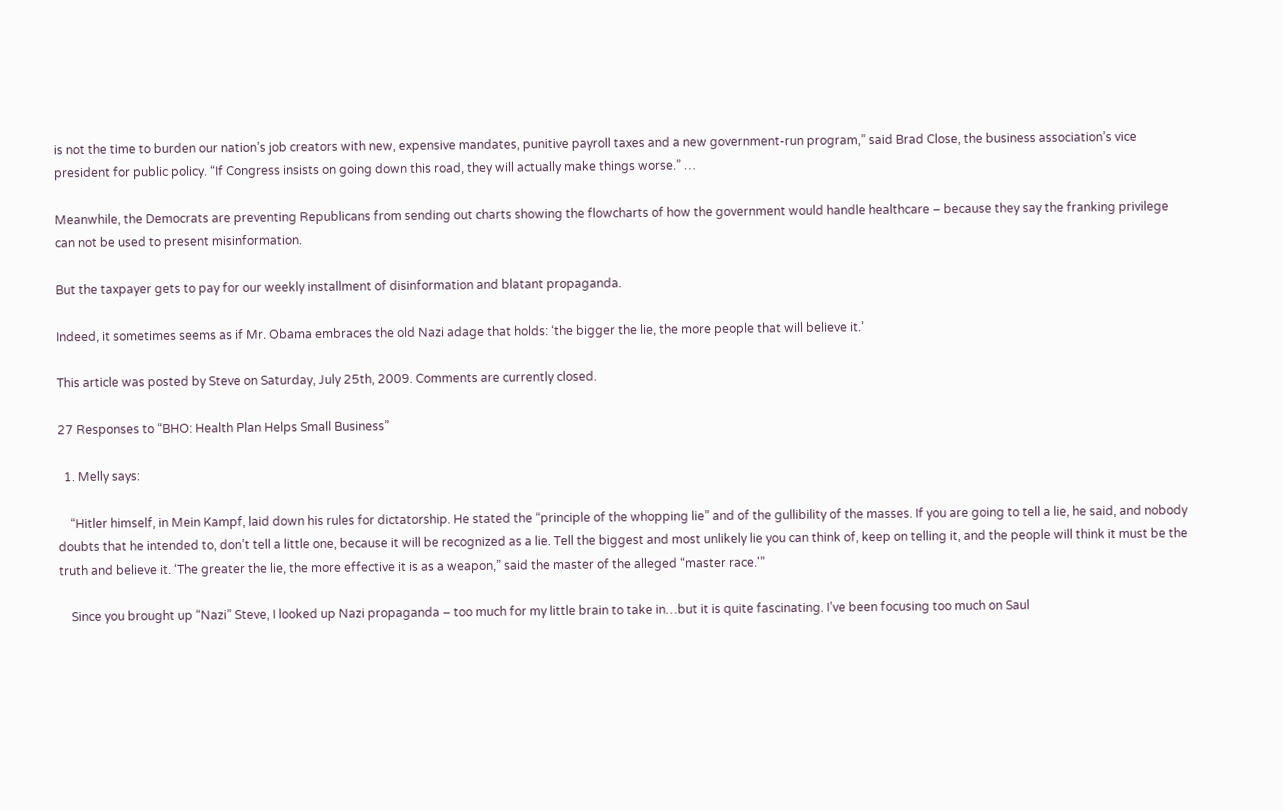is not the time to burden our nation’s job creators with new, expensive mandates, punitive payroll taxes and a new government-run program,” said Brad Close, the business association’s vice president for public policy. “If Congress insists on going down this road, they will actually make things worse.” …

Meanwhile, the Democrats are preventing Republicans from sending out charts showing the flowcharts of how the government would handle healthcare – because they say the franking privilege can not be used to present misinformation.

But the taxpayer gets to pay for our weekly installment of disinformation and blatant propaganda.

Indeed, it sometimes seems as if Mr. Obama embraces the old Nazi adage that holds: ‘the bigger the lie, the more people that will believe it.’

This article was posted by Steve on Saturday, July 25th, 2009. Comments are currently closed.

27 Responses to “BHO: Health Plan Helps Small Business”

  1. Melly says:

    “Hitler himself, in Mein Kampf, laid down his rules for dictatorship. He stated the “principle of the whopping lie” and of the gullibility of the masses. If you are going to tell a lie, he said, and nobody doubts that he intended to, don’t tell a little one, because it will be recognized as a lie. Tell the biggest and most unlikely lie you can think of, keep on telling it, and the people will think it must be the truth and believe it. ‘The greater the lie, the more effective it is as a weapon,” said the master of the alleged “master race.'”

    Since you brought up “Nazi” Steve, I looked up Nazi propaganda – too much for my little brain to take in…but it is quite fascinating. I’ve been focusing too much on Saul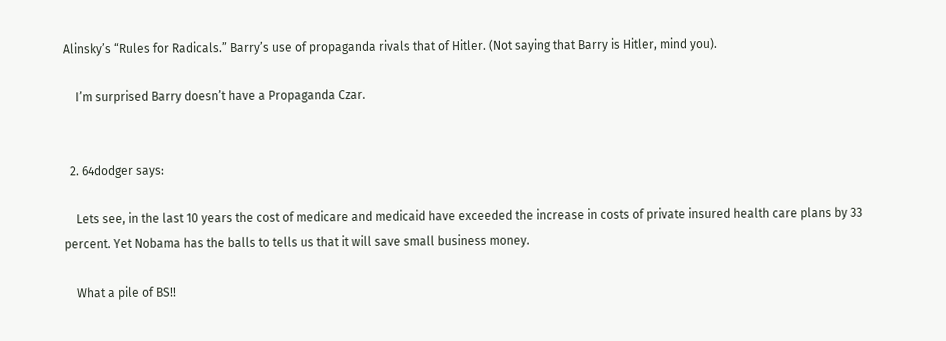Alinsky’s “Rules for Radicals.” Barry’s use of propaganda rivals that of Hitler. (Not saying that Barry is Hitler, mind you).

    I’m surprised Barry doesn’t have a Propaganda Czar.


  2. 64dodger says:

    Lets see, in the last 10 years the cost of medicare and medicaid have exceeded the increase in costs of private insured health care plans by 33 percent. Yet Nobama has the balls to tells us that it will save small business money.

    What a pile of BS!!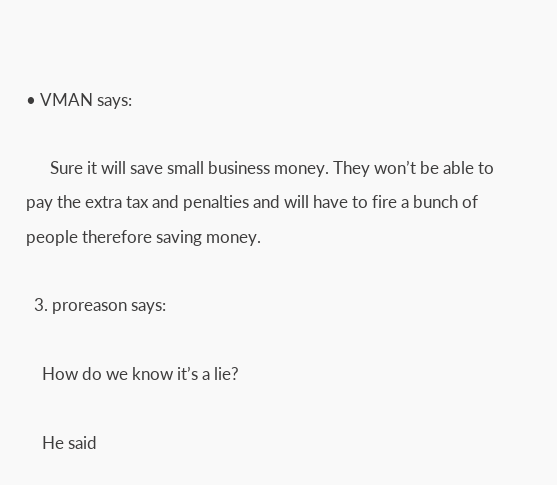• VMAN says:

      Sure it will save small business money. They won’t be able to pay the extra tax and penalties and will have to fire a bunch of people therefore saving money.

  3. proreason says:

    How do we know it’s a lie?

    He said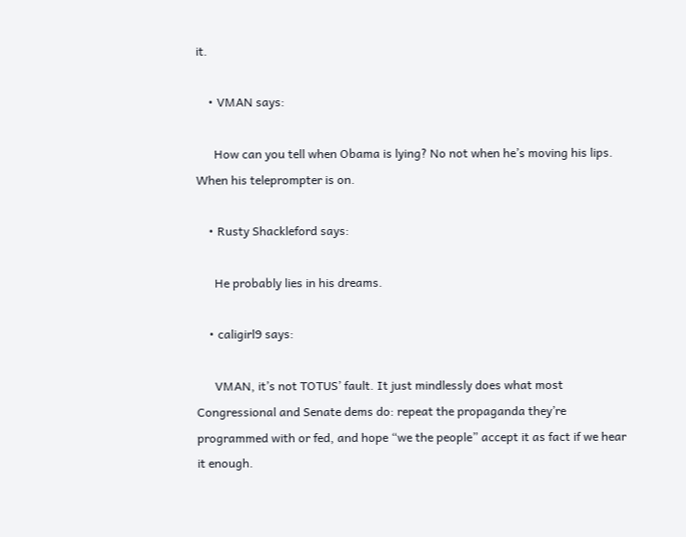it.

    • VMAN says:

      How can you tell when Obama is lying? No not when he’s moving his lips. When his teleprompter is on.

    • Rusty Shackleford says:

      He probably lies in his dreams.

    • caligirl9 says:

      VMAN, it’s not TOTUS’ fault. It just mindlessly does what most Congressional and Senate dems do: repeat the propaganda they’re programmed with or fed, and hope “we the people” accept it as fact if we hear it enough.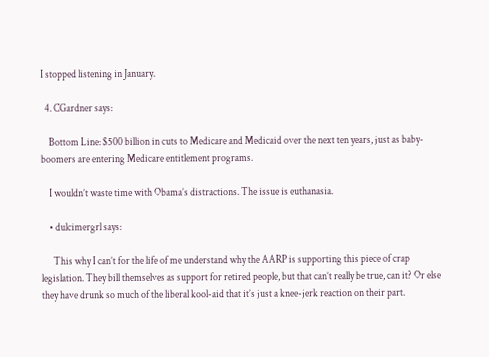I stopped listening in January.

  4. CGardner says:

    Bottom Line: $500 billion in cuts to Medicare and Medicaid over the next ten years, just as baby-boomers are entering Medicare entitlement programs.

    I wouldn’t waste time with Obama’s distractions. The issue is euthanasia.

    • dulcimergrl says:

      This why I can’t for the life of me understand why the AARP is supporting this piece of crap legislation. They bill themselves as support for retired people, but that can’t really be true, can it? Or else they have drunk so much of the liberal kool-aid that it’s just a knee-jerk reaction on their part.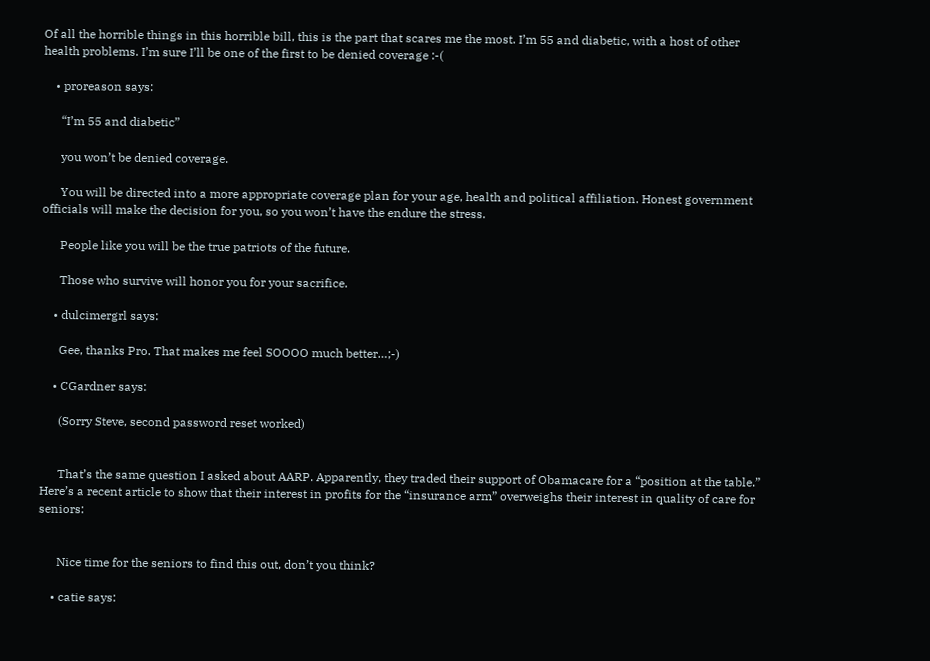Of all the horrible things in this horrible bill, this is the part that scares me the most. I’m 55 and diabetic, with a host of other health problems. I’m sure I’ll be one of the first to be denied coverage :-(

    • proreason says:

      “I’m 55 and diabetic”

      you won’t be denied coverage.

      You will be directed into a more appropriate coverage plan for your age, health and political affiliation. Honest government officials will make the decision for you, so you won’t have the endure the stress.

      People like you will be the true patriots of the future.

      Those who survive will honor you for your sacrifice.

    • dulcimergrl says:

      Gee, thanks Pro. That makes me feel SOOOO much better…;-)

    • CGardner says:

      (Sorry Steve, second password reset worked)


      That’s the same question I asked about AARP. Apparently, they traded their support of Obamacare for a “position at the table.” Here’s a recent article to show that their interest in profits for the “insurance arm” overweighs their interest in quality of care for seniors:


      Nice time for the seniors to find this out, don’t you think?

    • catie says: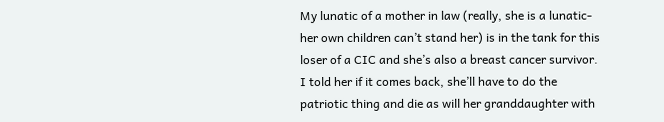My lunatic of a mother in law (really, she is a lunatic-her own children can’t stand her) is in the tank for this loser of a CIC and she’s also a breast cancer survivor. I told her if it comes back, she’ll have to do the patriotic thing and die as will her granddaughter with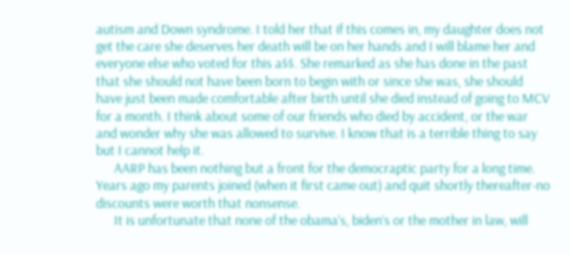autism and Down syndrome. I told her that if this comes in, my daughter does not get the care she deserves her death will be on her hands and I will blame her and everyone else who voted for this a$$. She remarked as she has done in the past that she should not have been born to begin with or since she was, she should have just been made comfortable after birth until she died instead of going to MCV for a month. I think about some of our friends who died by accident, or the war and wonder why she was allowed to survive. I know that is a terrible thing to say but I cannot help it.
      AARP has been nothing but a front for the democraptic party for a long time. Years ago my parents joined (when it first came out) and quit shortly thereafter-no discounts were worth that nonsense.
      It is unfortunate that none of the obama’s, biden’s or the mother in law, will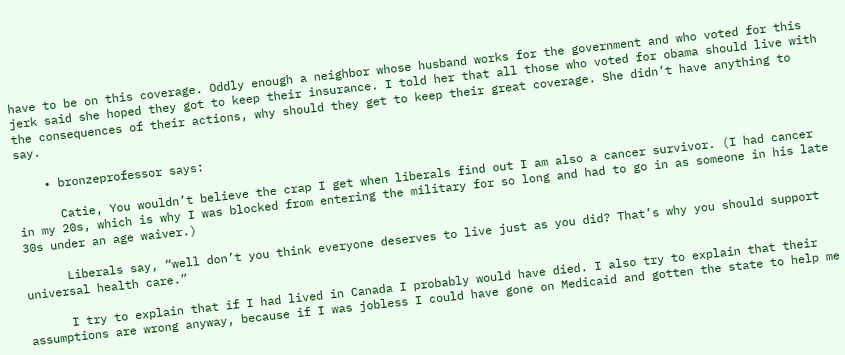have to be on this coverage. Oddly enough a neighbor whose husband works for the government and who voted for this jerk said she hoped they got to keep their insurance. I told her that all those who voted for obama should live with the consequences of their actions, why should they get to keep their great coverage. She didn’t have anything to say.

    • bronzeprofessor says:

      Catie, You wouldn’t believe the crap I get when liberals find out I am also a cancer survivor. (I had cancer in my 20s, which is why I was blocked from entering the military for so long and had to go in as someone in his late 30s under an age waiver.)

      Liberals say, “well don’t you think everyone deserves to live just as you did? That’s why you should support universal health care.”

      I try to explain that if I had lived in Canada I probably would have died. I also try to explain that their assumptions are wrong anyway, because if I was jobless I could have gone on Medicaid and gotten the state to help me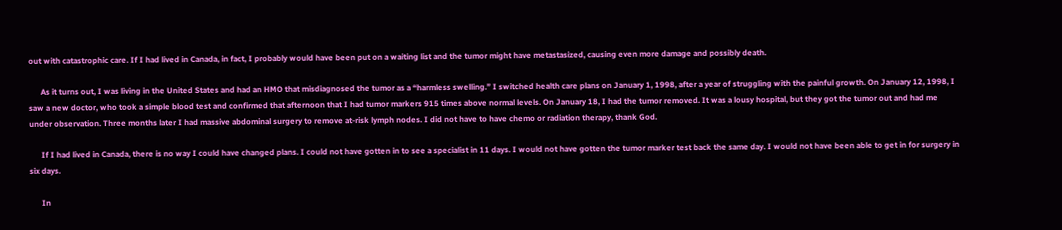out with catastrophic care. If I had lived in Canada, in fact, I probably would have been put on a waiting list and the tumor might have metastasized, causing even more damage and possibly death.

      As it turns out, I was living in the United States and had an HMO that misdiagnosed the tumor as a “harmless swelling.” I switched health care plans on January 1, 1998, after a year of struggling with the painful growth. On January 12, 1998, I saw a new doctor, who took a simple blood test and confirmed that afternoon that I had tumor markers 915 times above normal levels. On January 18, I had the tumor removed. It was a lousy hospital, but they got the tumor out and had me under observation. Three months later I had massive abdominal surgery to remove at-risk lymph nodes. I did not have to have chemo or radiation therapy, thank God.

      If I had lived in Canada, there is no way I could have changed plans. I could not have gotten in to see a specialist in 11 days. I would not have gotten the tumor marker test back the same day. I would not have been able to get in for surgery in six days.

      In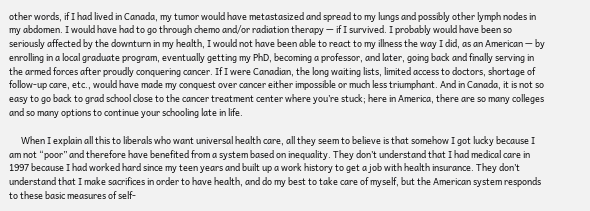other words, if I had lived in Canada, my tumor would have metastasized and spread to my lungs and possibly other lymph nodes in my abdomen. I would have had to go through chemo and/or radiation therapy — if I survived. I probably would have been so seriously affected by the downturn in my health, I would not have been able to react to my illness the way I did, as an American — by enrolling in a local graduate program, eventually getting my PhD, becoming a professor, and later, going back and finally serving in the armed forces after proudly conquering cancer. If I were Canadian, the long waiting lists, limited access to doctors, shortage of follow-up care, etc., would have made my conquest over cancer either impossible or much less triumphant. And in Canada, it is not so easy to go back to grad school close to the cancer treatment center where you’re stuck; here in America, there are so many colleges and so many options to continue your schooling late in life.

      When I explain all this to liberals who want universal health care, all they seem to believe is that somehow I got lucky because I am not “poor” and therefore have benefited from a system based on inequality. They don’t understand that I had medical care in 1997 because I had worked hard since my teen years and built up a work history to get a job with health insurance. They don’t understand that I make sacrifices in order to have health, and do my best to take care of myself, but the American system responds to these basic measures of self-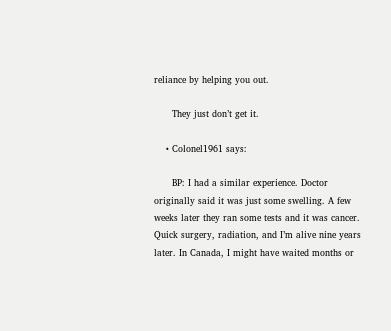reliance by helping you out.

      They just don’t get it.

    • Colonel1961 says:

      BP: I had a similar experience. Doctor originally said it was just some swelling. A few weeks later they ran some tests and it was cancer. Quick surgery, radiation, and I’m alive nine years later. In Canada, I might have waited months or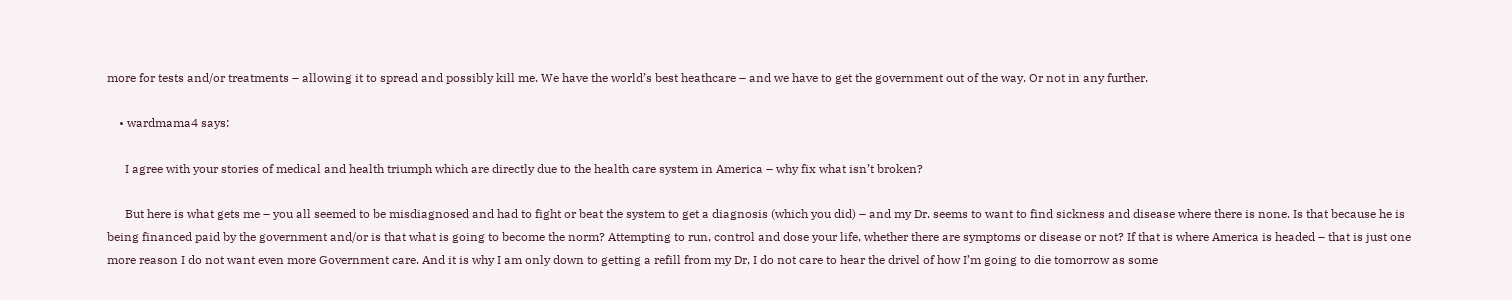more for tests and/or treatments – allowing it to spread and possibly kill me. We have the world’s best heathcare – and we have to get the government out of the way. Or not in any further.

    • wardmama4 says:

      I agree with your stories of medical and health triumph which are directly due to the health care system in America – why fix what isn’t broken?

      But here is what gets me – you all seemed to be misdiagnosed and had to fight or beat the system to get a diagnosis (which you did) – and my Dr. seems to want to find sickness and disease where there is none. Is that because he is being financed paid by the government and/or is that what is going to become the norm? Attempting to run, control and dose your life, whether there are symptoms or disease or not? If that is where America is headed – that is just one more reason I do not want even more Government care. And it is why I am only down to getting a refill from my Dr, I do not care to hear the drivel of how I’m going to die tomorrow as some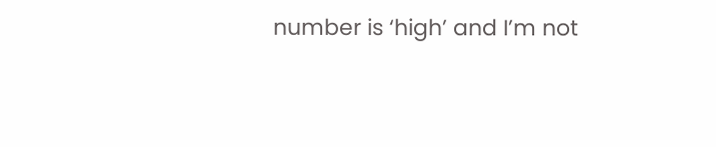number is ‘high’ and I’m not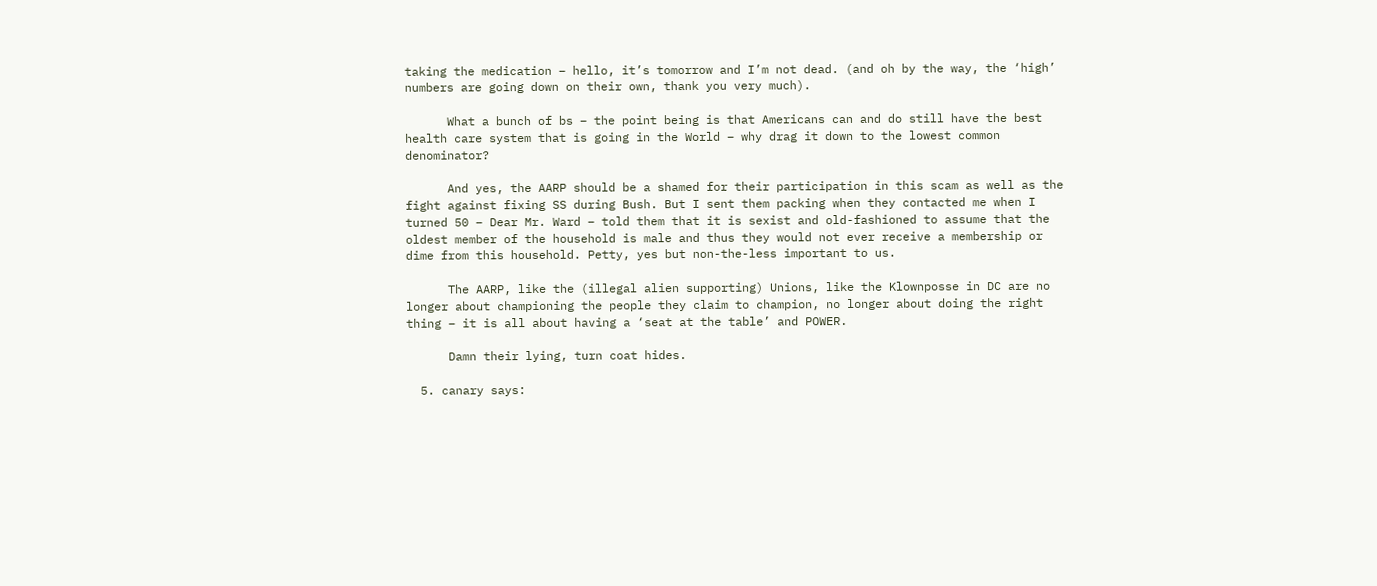taking the medication – hello, it’s tomorrow and I’m not dead. (and oh by the way, the ‘high’ numbers are going down on their own, thank you very much).

      What a bunch of bs – the point being is that Americans can and do still have the best health care system that is going in the World – why drag it down to the lowest common denominator?

      And yes, the AARP should be a shamed for their participation in this scam as well as the fight against fixing SS during Bush. But I sent them packing when they contacted me when I turned 50 – Dear Mr. Ward – told them that it is sexist and old-fashioned to assume that the oldest member of the household is male and thus they would not ever receive a membership or dime from this household. Petty, yes but non-the-less important to us.

      The AARP, like the (illegal alien supporting) Unions, like the Klownposse in DC are no longer about championing the people they claim to champion, no longer about doing the right thing – it is all about having a ‘seat at the table’ and POWER.

      Damn their lying, turn coat hides.

  5. canary says: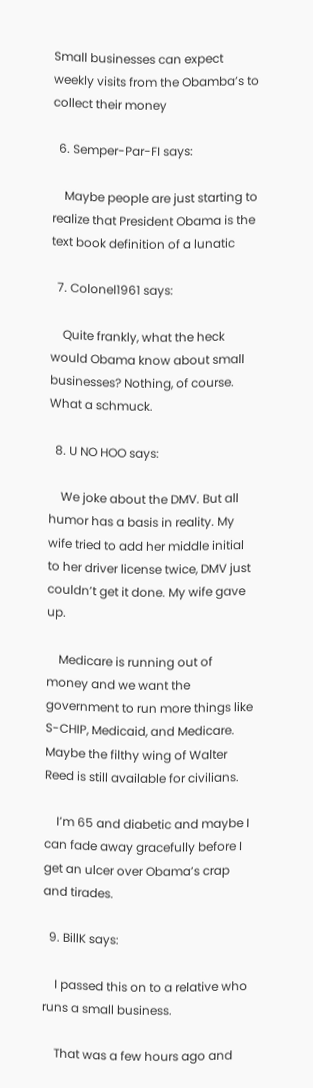Small businesses can expect weekly visits from the Obamba’s to collect their money

  6. Semper-Par-FI says:

    Maybe people are just starting to realize that President Obama is the text book definition of a lunatic

  7. Colonel1961 says:

    Quite frankly, what the heck would Obama know about small businesses? Nothing, of course. What a schmuck.

  8. U NO HOO says:

    We joke about the DMV. But all humor has a basis in reality. My wife tried to add her middle initial to her driver license twice, DMV just couldn’t get it done. My wife gave up.

    Medicare is running out of money and we want the government to run more things like S-CHIP, Medicaid, and Medicare. Maybe the filthy wing of Walter Reed is still available for civilians.

    I’m 65 and diabetic and maybe I can fade away gracefully before I get an ulcer over Obama’s crap and tirades.

  9. BillK says:

    I passed this on to a relative who runs a small business.

    That was a few hours ago and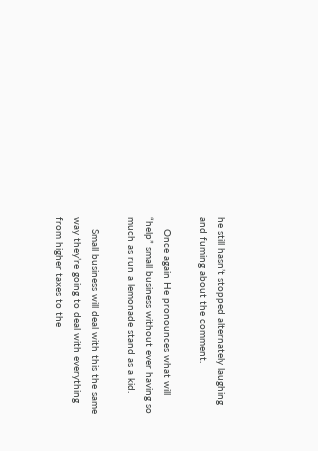he still hasn’t stopped alternately laughing and fuming about the comment.

    Once again He pronounces what will “help” small business without ever having so much as run a lemonade stand as a kid.

    Small business will deal with this the same way they’re going to deal with everything from higher taxes to the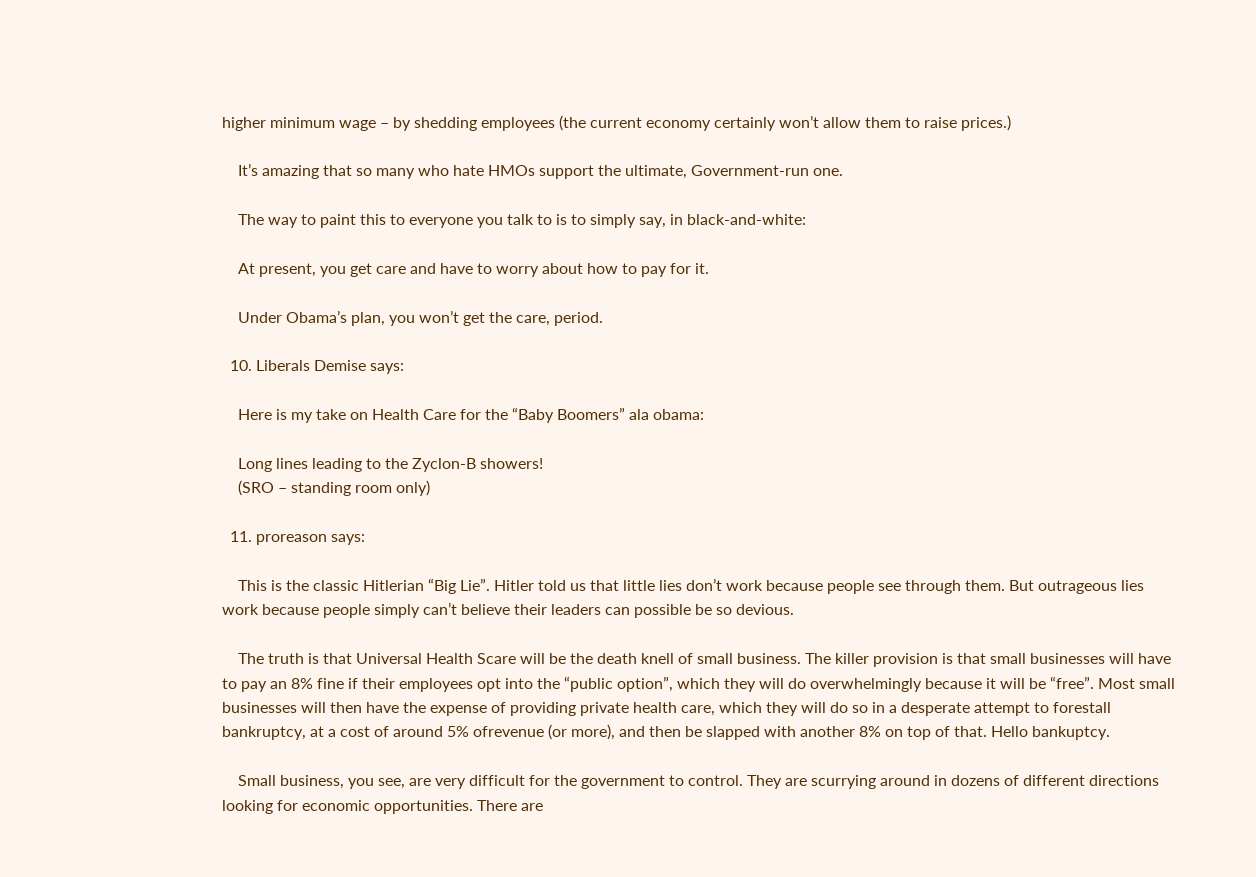higher minimum wage – by shedding employees (the current economy certainly won’t allow them to raise prices.)

    It’s amazing that so many who hate HMOs support the ultimate, Government-run one.

    The way to paint this to everyone you talk to is to simply say, in black-and-white:

    At present, you get care and have to worry about how to pay for it.

    Under Obama’s plan, you won’t get the care, period.

  10. Liberals Demise says:

    Here is my take on Health Care for the “Baby Boomers” ala obama:

    Long lines leading to the Zyclon-B showers!
    (SRO – standing room only)

  11. proreason says:

    This is the classic Hitlerian “Big Lie”. Hitler told us that little lies don’t work because people see through them. But outrageous lies work because people simply can’t believe their leaders can possible be so devious.

    The truth is that Universal Health Scare will be the death knell of small business. The killer provision is that small businesses will have to pay an 8% fine if their employees opt into the “public option”, which they will do overwhelmingly because it will be “free”. Most small businesses will then have the expense of providing private health care, which they will do so in a desperate attempt to forestall bankruptcy, at a cost of around 5% ofrevenue (or more), and then be slapped with another 8% on top of that. Hello bankuptcy.

    Small business, you see, are very difficult for the government to control. They are scurrying around in dozens of different directions looking for economic opportunities. There are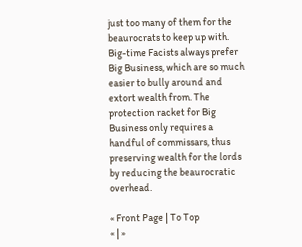just too many of them for the beaurocrats to keep up with. Big-time Facists always prefer Big Business, which are so much easier to bully around and extort wealth from. The protection racket for Big Business only requires a handful of commissars, thus preserving wealth for the lords by reducing the beaurocratic overhead.

« Front Page | To Top
« | »